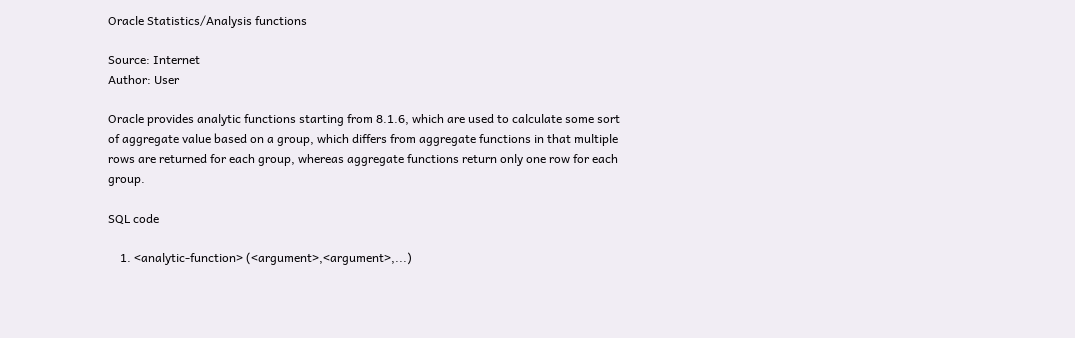Oracle Statistics/Analysis functions

Source: Internet
Author: User

Oracle provides analytic functions starting from 8.1.6, which are used to calculate some sort of aggregate value based on a group, which differs from aggregate functions in that multiple rows are returned for each group, whereas aggregate functions return only one row for each group.

SQL code

    1. <analytic-function> (<argument>,<argument>,...)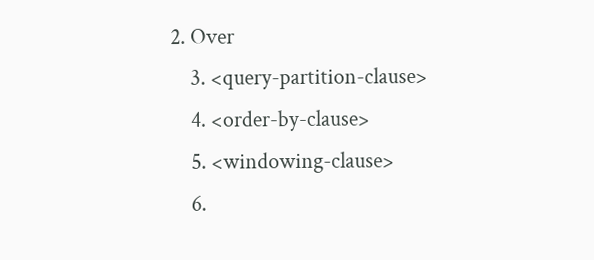2. Over
    3. <query-partition-clause>
    4. <order-by-clause>
    5. <windowing-clause>
    6.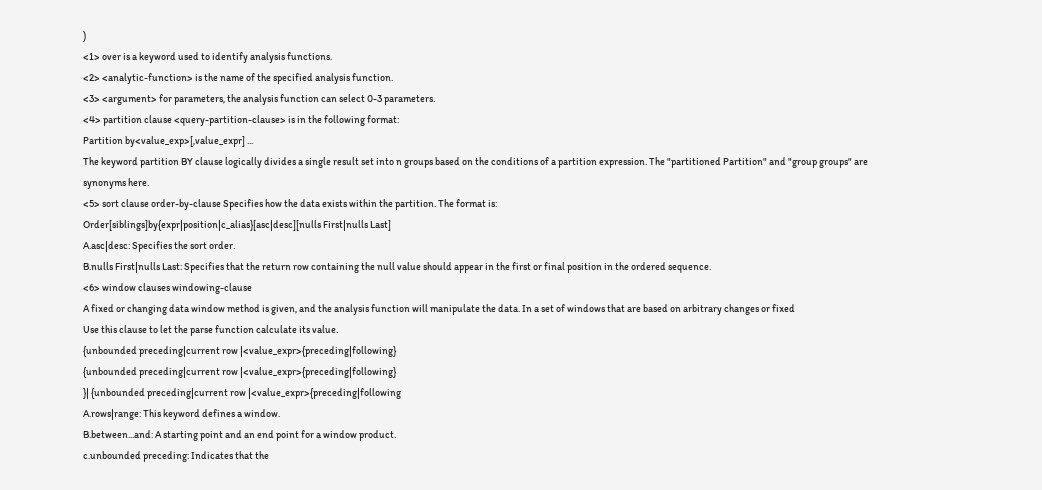)
<1> over is a keyword used to identify analysis functions.
<2> <analytic-function> is the name of the specified analysis function.
<3> <argument> for parameters, the analysis function can select 0-3 parameters.
<4> partition clause <query-partition-clause> is in the following format:
Partition by<value_exp>[,value_expr] ...
The keyword partition BY clause logically divides a single result set into n groups based on the conditions of a partition expression. The "partitioned Partition" and "group groups" are synonyms here.
<5> sort clause order-by-clause Specifies how the data exists within the partition. The format is:
Order[siblings]by{expr|position|c_alias}[asc|desc][nulls First|nulls Last]
A.asc|desc: Specifies the sort order.
B.nulls First|nulls Last: Specifies that the return row containing the null value should appear in the first or final position in the ordered sequence.
<6> window clauses windowing-clause
A fixed or changing data window method is given, and the analysis function will manipulate the data. In a set of windows that are based on arbitrary changes or fixed
Use this clause to let the parse function calculate its value.
{unbounded preceding|current row |<value_expr>{preceding|following}
{unbounded preceding|current row |<value_expr>{preceding|following}
}| {unbounded preceding|current row |<value_expr>{preceding|following
A.rows|range: This keyword defines a window.
B.between...and: A starting point and an end point for a window product.
c.unbounded preceding: Indicates that the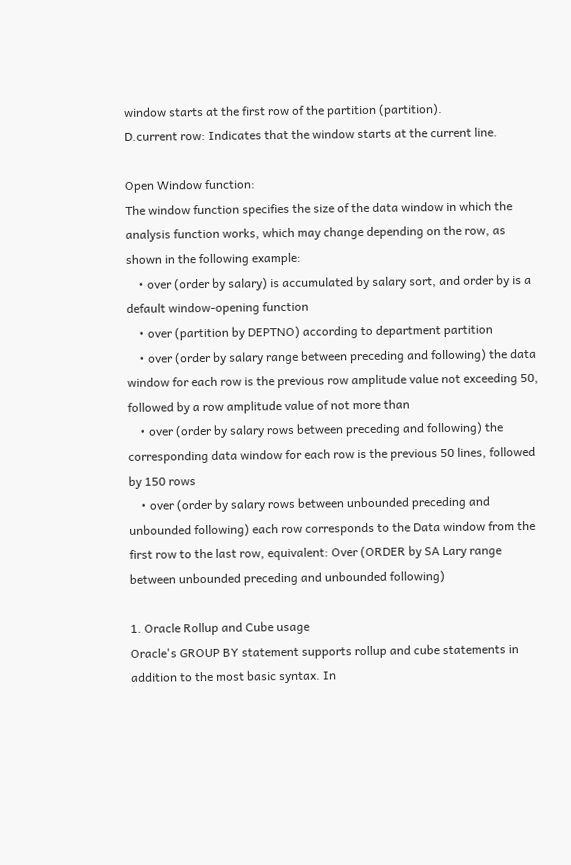window starts at the first row of the partition (partition).
D.current row: Indicates that the window starts at the current line.

Open Window function:
The window function specifies the size of the data window in which the analysis function works, which may change depending on the row, as shown in the following example:
    • over (order by salary) is accumulated by salary sort, and order by is a default window-opening function
    • over (partition by DEPTNO) according to department partition
    • over (order by salary range between preceding and following) the data window for each row is the previous row amplitude value not exceeding 50, followed by a row amplitude value of not more than
    • over (order by salary rows between preceding and following) the corresponding data window for each row is the previous 50 lines, followed by 150 rows
    • over (order by salary rows between unbounded preceding and unbounded following) each row corresponds to the Data window from the first row to the last row, equivalent: Over (ORDER by SA Lary range between unbounded preceding and unbounded following)

1. Oracle Rollup and Cube usage
Oracle's GROUP BY statement supports rollup and cube statements in addition to the most basic syntax. In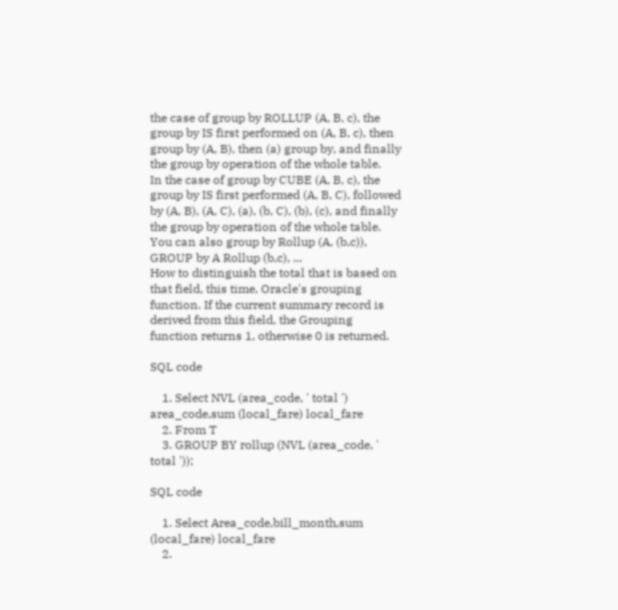the case of group by ROLLUP (A, B, c), the group by IS first performed on (A, B, c), then group by (A, B), then (a) group by, and finally the group by operation of the whole table.
In the case of group by CUBE (A, B, c), the group by IS first performed (A, B, C), followed by (A, B), (A, C), (a), (b, C), (b), (c), and finally the group by operation of the whole table. You can also group by Rollup (A, (b,c)), GROUP by A Rollup (b,c), ...
How to distinguish the total that is based on that field, this time, Oracle's grouping function. If the current summary record is derived from this field, the Grouping function returns 1, otherwise 0 is returned.

SQL code

    1. Select NVL (area_code, ' total ') area_code,sum (local_fare) local_fare
    2. From T
    3. GROUP BY rollup (NVL (area_code, ' total '));

SQL code

    1. Select Area_code,bill_month,sum (local_fare) local_fare
    2.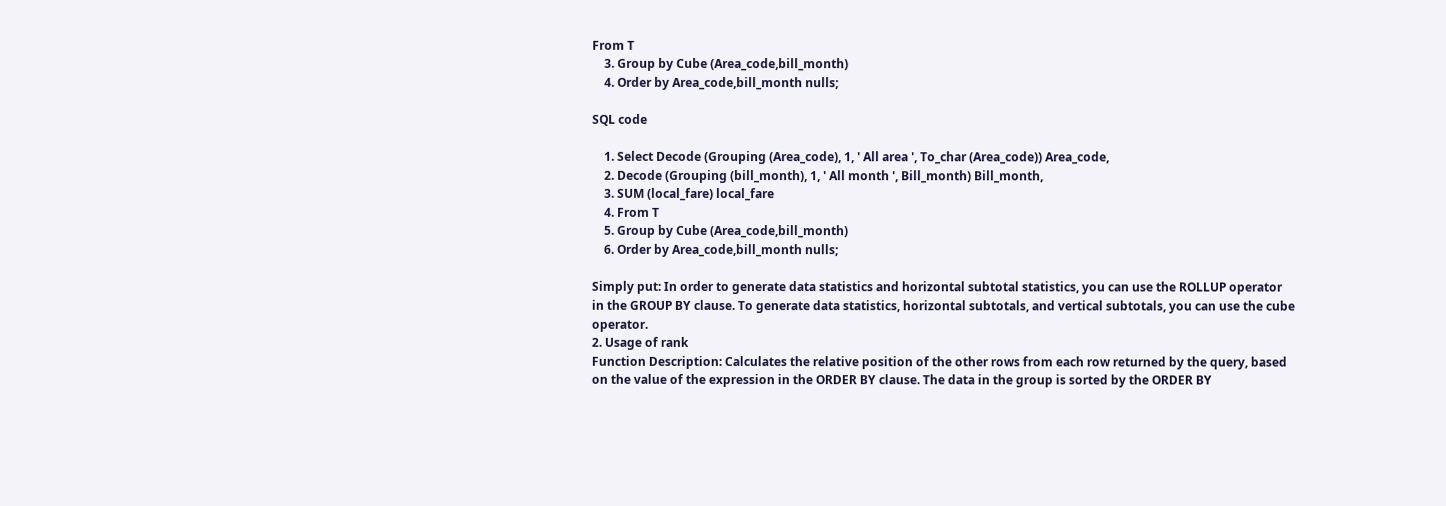From T
    3. Group by Cube (Area_code,bill_month)
    4. Order by Area_code,bill_month nulls;

SQL code

    1. Select Decode (Grouping (Area_code), 1, ' All area ', To_char (Area_code)) Area_code,
    2. Decode (Grouping (bill_month), 1, ' All month ', Bill_month) Bill_month,
    3. SUM (local_fare) local_fare
    4. From T
    5. Group by Cube (Area_code,bill_month)
    6. Order by Area_code,bill_month nulls;

Simply put: In order to generate data statistics and horizontal subtotal statistics, you can use the ROLLUP operator in the GROUP BY clause. To generate data statistics, horizontal subtotals, and vertical subtotals, you can use the cube operator.
2. Usage of rank
Function Description: Calculates the relative position of the other rows from each row returned by the query, based on the value of the expression in the ORDER BY clause. The data in the group is sorted by the ORDER BY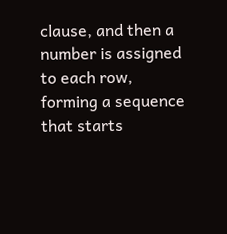clause, and then a number is assigned to each row, forming a sequence that starts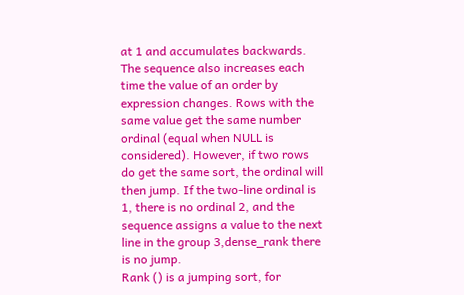at 1 and accumulates backwards. The sequence also increases each time the value of an order by expression changes. Rows with the same value get the same number ordinal (equal when NULL is considered). However, if two rows do get the same sort, the ordinal will then jump. If the two-line ordinal is 1, there is no ordinal 2, and the sequence assigns a value to the next line in the group 3,dense_rank there is no jump.
Rank () is a jumping sort, for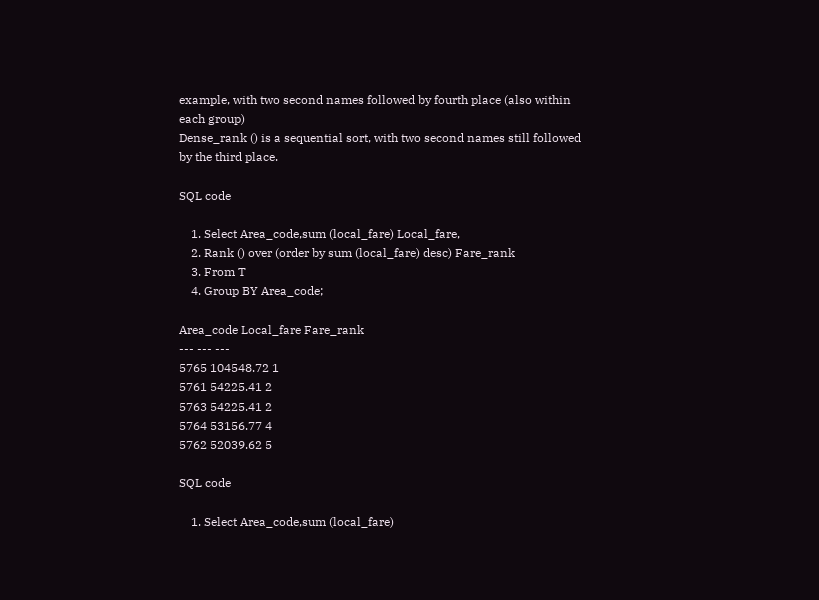example, with two second names followed by fourth place (also within each group)
Dense_rank () is a sequential sort, with two second names still followed by the third place.

SQL code

    1. Select Area_code,sum (local_fare) Local_fare,
    2. Rank () over (order by sum (local_fare) desc) Fare_rank
    3. From T
    4. Group BY Area_code;

Area_code Local_fare Fare_rank
--- --- ---
5765 104548.72 1
5761 54225.41 2
5763 54225.41 2
5764 53156.77 4
5762 52039.62 5

SQL code

    1. Select Area_code,sum (local_fare)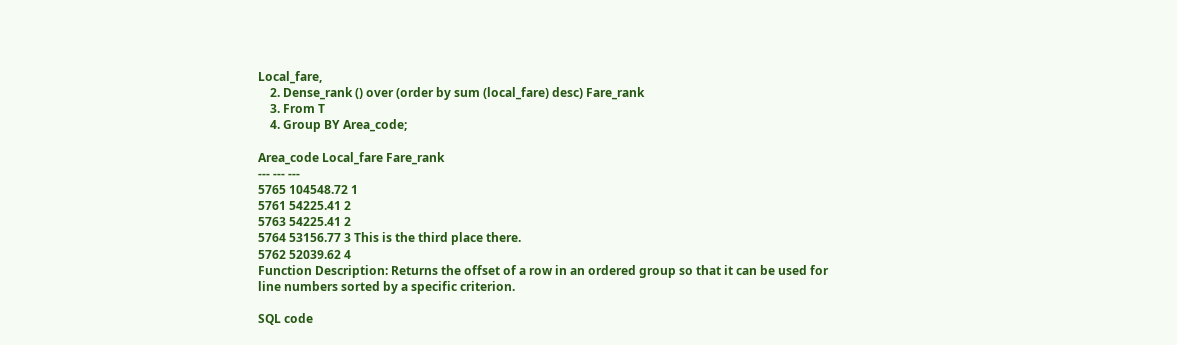Local_fare,
    2. Dense_rank () over (order by sum (local_fare) desc) Fare_rank
    3. From T
    4. Group BY Area_code;

Area_code Local_fare Fare_rank
--- --- ---
5765 104548.72 1
5761 54225.41 2
5763 54225.41 2
5764 53156.77 3 This is the third place there.
5762 52039.62 4
Function Description: Returns the offset of a row in an ordered group so that it can be used for line numbers sorted by a specific criterion.

SQL code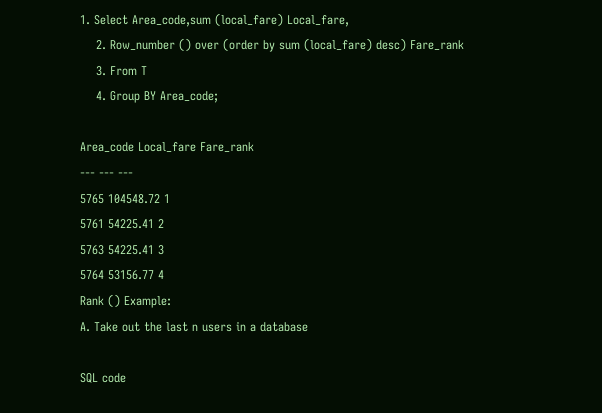1. Select Area_code,sum (local_fare) Local_fare,
    2. Row_number () over (order by sum (local_fare) desc) Fare_rank
    3. From T
    4. Group BY Area_code;

Area_code Local_fare Fare_rank
--- --- ---
5765 104548.72 1
5761 54225.41 2
5763 54225.41 3
5764 53156.77 4
Rank () Example:
A. Take out the last n users in a database

SQL code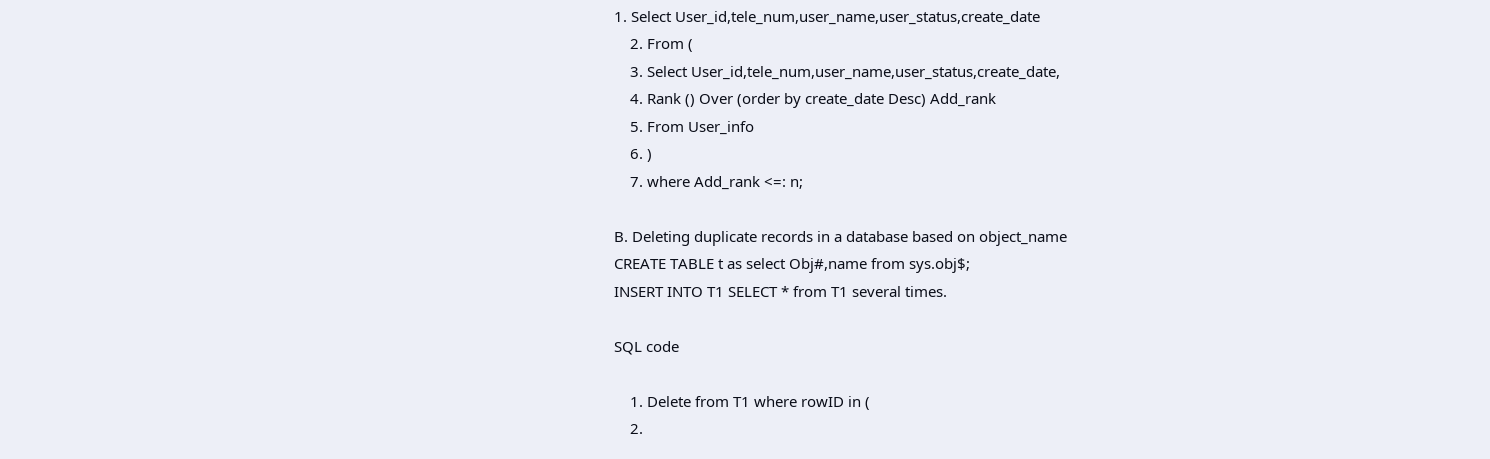1. Select User_id,tele_num,user_name,user_status,create_date
    2. From (
    3. Select User_id,tele_num,user_name,user_status,create_date,
    4. Rank () Over (order by create_date Desc) Add_rank
    5. From User_info
    6. )
    7. where Add_rank <=: n;

B. Deleting duplicate records in a database based on object_name
CREATE TABLE t as select Obj#,name from sys.obj$;
INSERT INTO T1 SELECT * from T1 several times.

SQL code

    1. Delete from T1 where rowID in (
    2.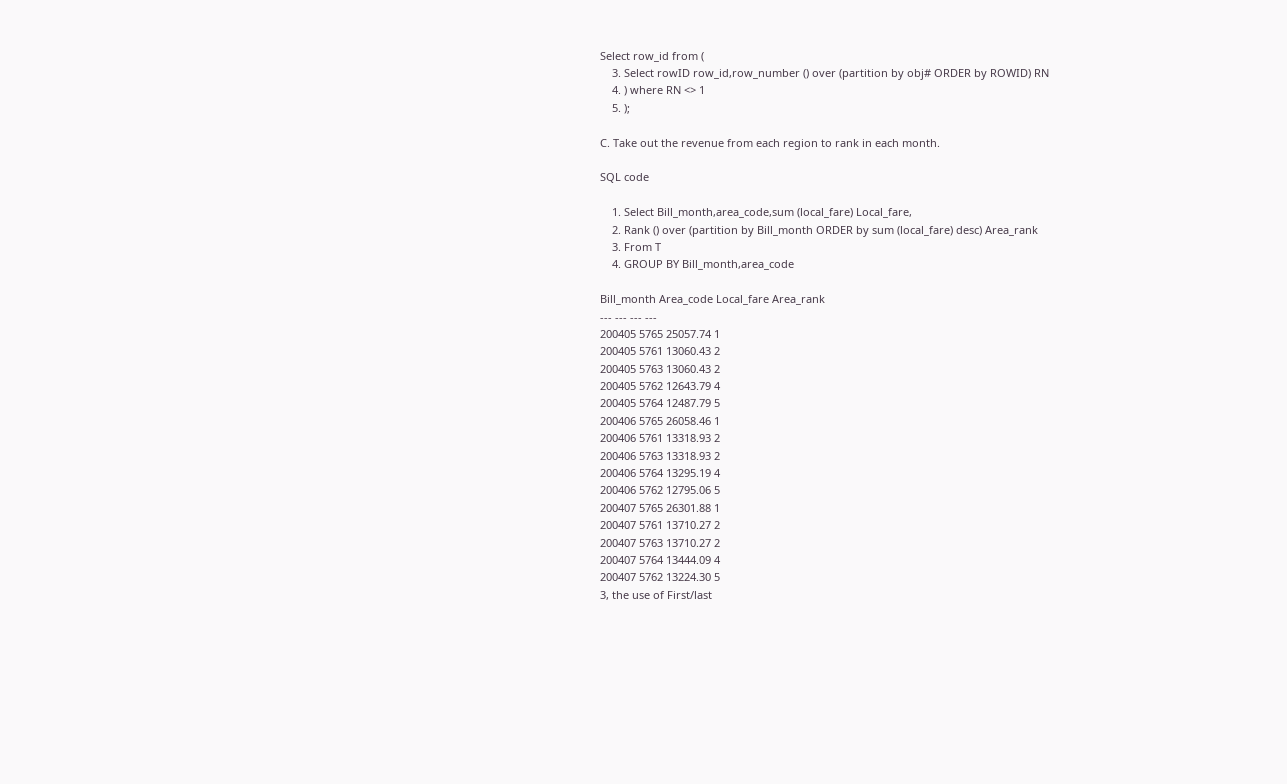Select row_id from (
    3. Select rowID row_id,row_number () over (partition by obj# ORDER by ROWID) RN
    4. ) where RN <> 1
    5. );

C. Take out the revenue from each region to rank in each month.

SQL code

    1. Select Bill_month,area_code,sum (local_fare) Local_fare,
    2. Rank () over (partition by Bill_month ORDER by sum (local_fare) desc) Area_rank
    3. From T
    4. GROUP BY Bill_month,area_code

Bill_month Area_code Local_fare Area_rank
--- --- --- ---
200405 5765 25057.74 1
200405 5761 13060.43 2
200405 5763 13060.43 2
200405 5762 12643.79 4
200405 5764 12487.79 5
200406 5765 26058.46 1
200406 5761 13318.93 2
200406 5763 13318.93 2
200406 5764 13295.19 4
200406 5762 12795.06 5
200407 5765 26301.88 1
200407 5761 13710.27 2
200407 5763 13710.27 2
200407 5764 13444.09 4
200407 5762 13224.30 5
3, the use of First/last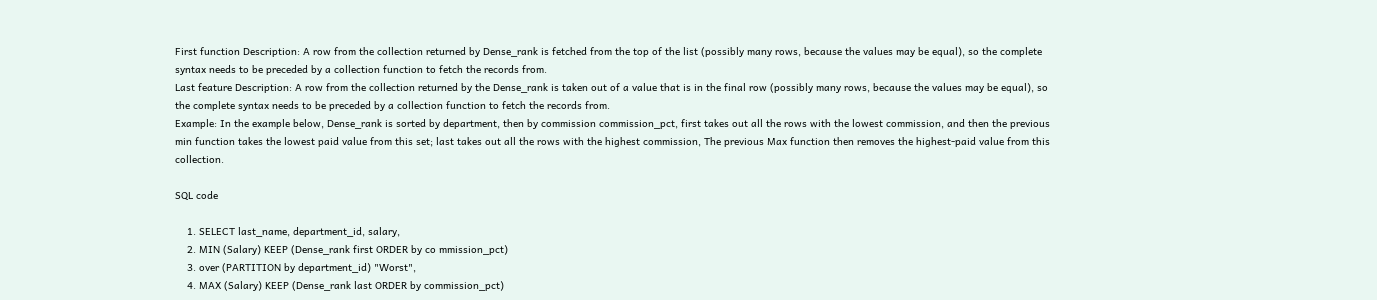First function Description: A row from the collection returned by Dense_rank is fetched from the top of the list (possibly many rows, because the values may be equal), so the complete syntax needs to be preceded by a collection function to fetch the records from.
Last feature Description: A row from the collection returned by the Dense_rank is taken out of a value that is in the final row (possibly many rows, because the values may be equal), so the complete syntax needs to be preceded by a collection function to fetch the records from.
Example: In the example below, Dense_rank is sorted by department, then by commission commission_pct, first takes out all the rows with the lowest commission, and then the previous min function takes the lowest paid value from this set; last takes out all the rows with the highest commission, The previous Max function then removes the highest-paid value from this collection.

SQL code

    1. SELECT last_name, department_id, salary,
    2. MIN (Salary) KEEP (Dense_rank first ORDER by co mmission_pct)
    3. over (PARTITION by department_id) "Worst",
    4. MAX (Salary) KEEP (Dense_rank last ORDER by commission_pct)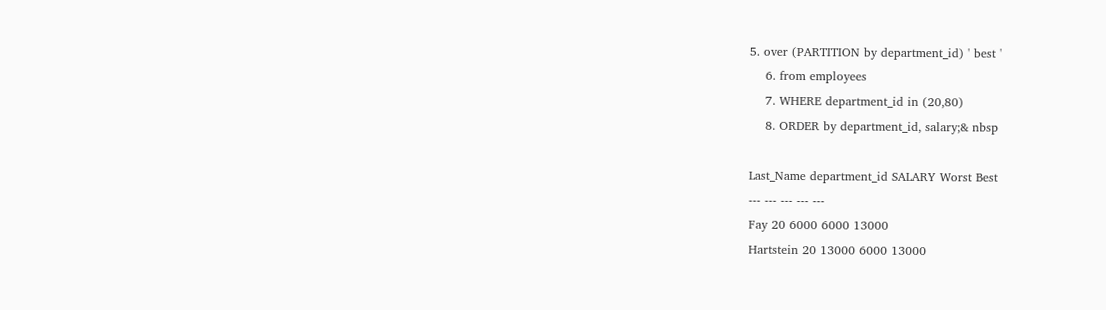5. over (PARTITION by department_id) ' best '
    6. from employees
    7. WHERE department_id in (20,80)
    8. ORDER by department_id, salary;& nbsp

Last_Name department_id SALARY Worst Best
--- --- --- --- ---
Fay 20 6000 6000 13000
Hartstein 20 13000 6000 13000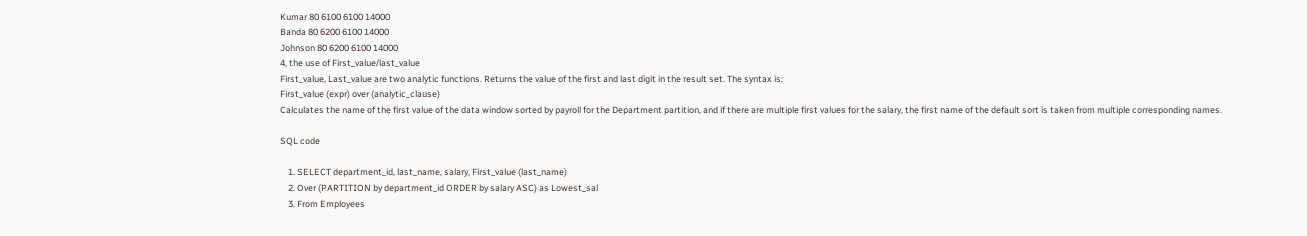Kumar 80 6100 6100 14000
Banda 80 6200 6100 14000
Johnson 80 6200 6100 14000
4, the use of First_value/last_value
First_value, Last_value are two analytic functions. Returns the value of the first and last digit in the result set. The syntax is:
First_value (expr) over (analytic_clause)
Calculates the name of the first value of the data window sorted by payroll for the Department partition, and if there are multiple first values for the salary, the first name of the default sort is taken from multiple corresponding names.

SQL code

    1. SELECT department_id, last_name, salary, First_value (last_name)
    2. Over (PARTITION by department_id ORDER by salary ASC) as Lowest_sal
    3. From Employees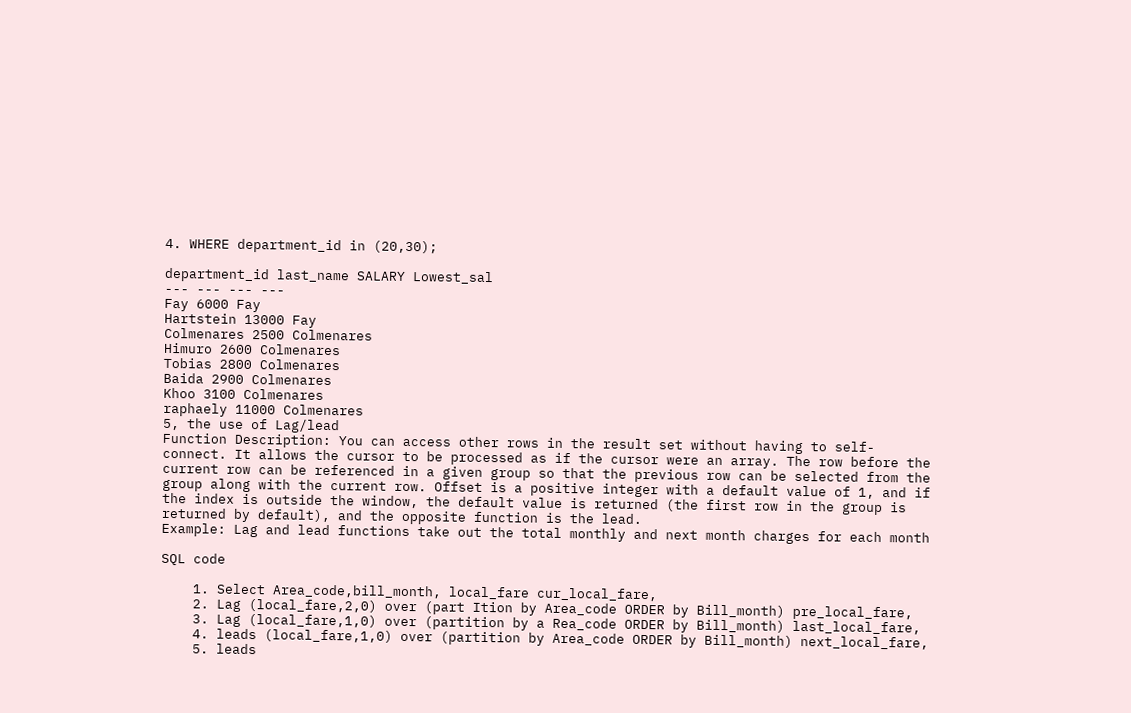4. WHERE department_id in (20,30);

department_id last_name SALARY Lowest_sal
--- --- --- ---
Fay 6000 Fay
Hartstein 13000 Fay
Colmenares 2500 Colmenares
Himuro 2600 Colmenares
Tobias 2800 Colmenares
Baida 2900 Colmenares
Khoo 3100 Colmenares
raphaely 11000 Colmenares
5, the use of Lag/lead
Function Description: You can access other rows in the result set without having to self-connect. It allows the cursor to be processed as if the cursor were an array. The row before the current row can be referenced in a given group so that the previous row can be selected from the group along with the current row. Offset is a positive integer with a default value of 1, and if the index is outside the window, the default value is returned (the first row in the group is returned by default), and the opposite function is the lead.
Example: Lag and lead functions take out the total monthly and next month charges for each month

SQL code

    1. Select Area_code,bill_month, local_fare cur_local_fare,
    2. Lag (local_fare,2,0) over (part Ition by Area_code ORDER by Bill_month) pre_local_fare,
    3. Lag (local_fare,1,0) over (partition by a Rea_code ORDER by Bill_month) last_local_fare,
    4. leads (local_fare,1,0) over (partition by Area_code ORDER by Bill_month) next_local_fare,
    5. leads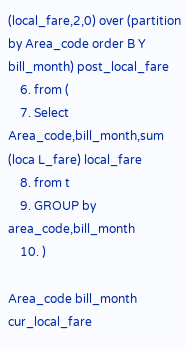(local_fare,2,0) over (partition by Area_code order B Y bill_month) post_local_fare
    6. from (
    7. Select Area_code,bill_month,sum (loca L_fare) local_fare
    8. from t
    9. GROUP by area_code,bill_month
    10. )

Area_code bill_month cur_local_fare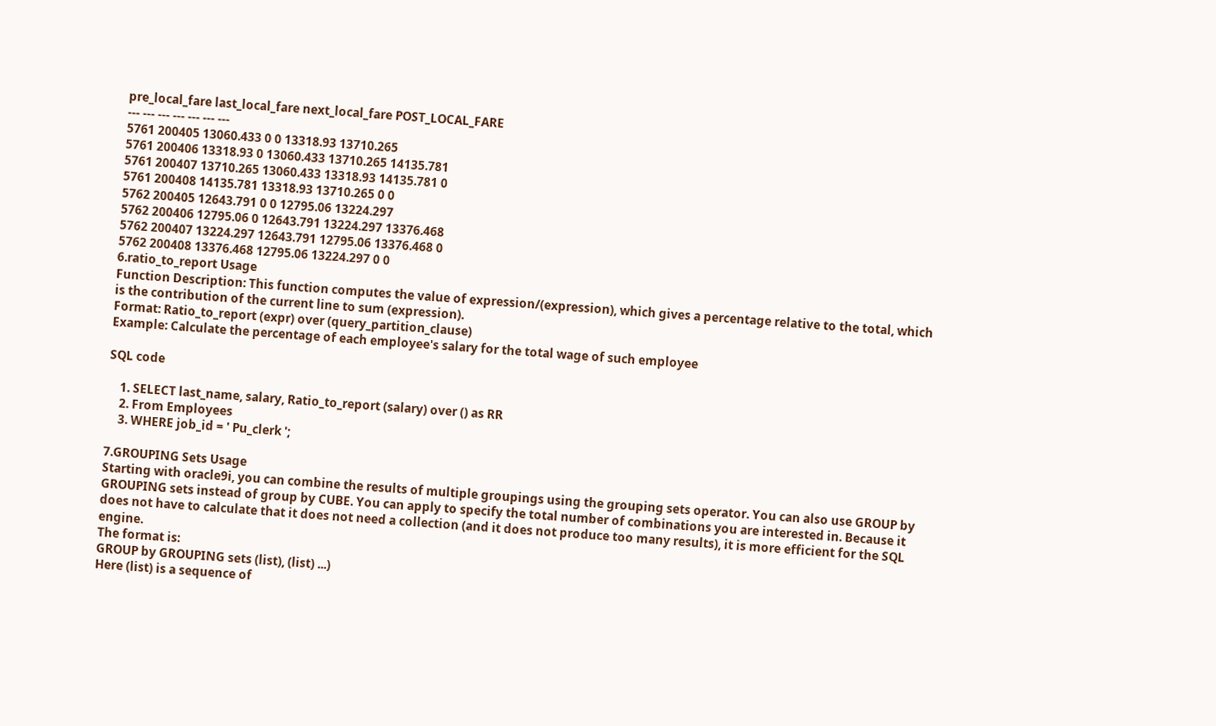pre_local_fare last_local_fare next_local_fare POST_LOCAL_FARE
--- --- --- --- --- --- ---
5761 200405 13060.433 0 0 13318.93 13710.265
5761 200406 13318.93 0 13060.433 13710.265 14135.781
5761 200407 13710.265 13060.433 13318.93 14135.781 0
5761 200408 14135.781 13318.93 13710.265 0 0
5762 200405 12643.791 0 0 12795.06 13224.297
5762 200406 12795.06 0 12643.791 13224.297 13376.468
5762 200407 13224.297 12643.791 12795.06 13376.468 0
5762 200408 13376.468 12795.06 13224.297 0 0
6.ratio_to_report Usage
Function Description: This function computes the value of expression/(expression), which gives a percentage relative to the total, which is the contribution of the current line to sum (expression).
Format: Ratio_to_report (expr) over (query_partition_clause)
Example: Calculate the percentage of each employee's salary for the total wage of such employee

SQL code

    1. SELECT last_name, salary, Ratio_to_report (salary) over () as RR
    2. From Employees
    3. WHERE job_id = ' Pu_clerk ';

7.GROUPING Sets Usage
Starting with oracle9i, you can combine the results of multiple groupings using the grouping sets operator. You can also use GROUP by GROUPING sets instead of group by CUBE. You can apply to specify the total number of combinations you are interested in. Because it does not have to calculate that it does not need a collection (and it does not produce too many results), it is more efficient for the SQL engine.
The format is:
GROUP by GROUPING sets (list), (list) ...)
Here (list) is a sequence of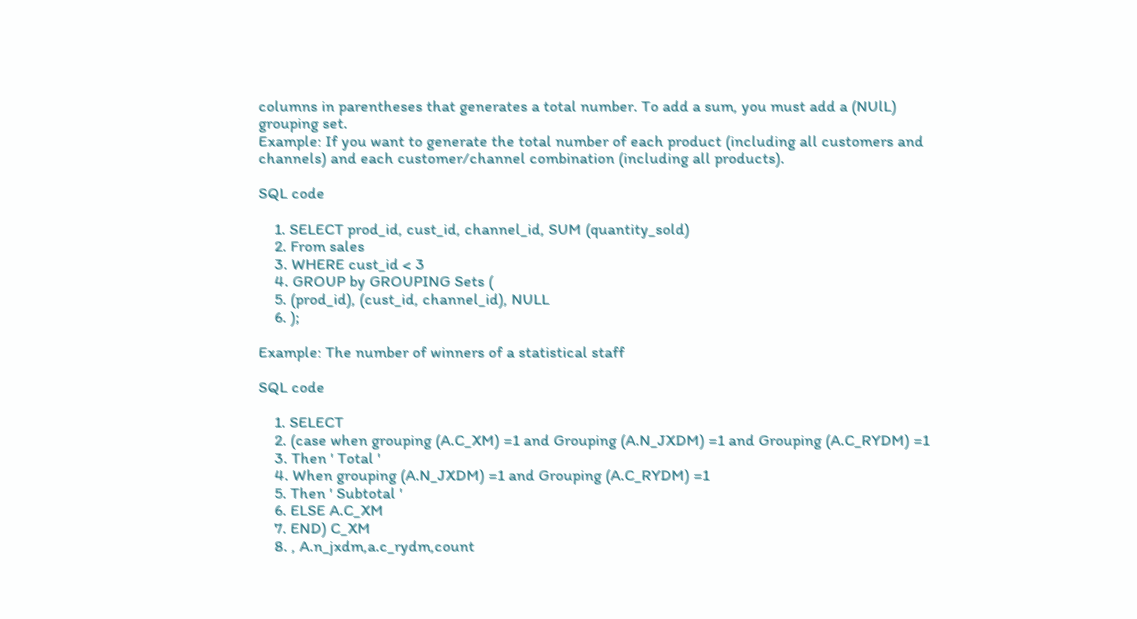columns in parentheses that generates a total number. To add a sum, you must add a (NUlL) grouping set.
Example: If you want to generate the total number of each product (including all customers and channels) and each customer/channel combination (including all products).

SQL code

    1. SELECT prod_id, cust_id, channel_id, SUM (quantity_sold)
    2. From sales
    3. WHERE cust_id < 3
    4. GROUP by GROUPING Sets (
    5. (prod_id), (cust_id, channel_id), NULL
    6. );

Example: The number of winners of a statistical staff

SQL code

    1. SELECT
    2. (case when grouping (A.C_XM) =1 and Grouping (A.N_JXDM) =1 and Grouping (A.C_RYDM) =1
    3. Then ' Total '
    4. When grouping (A.N_JXDM) =1 and Grouping (A.C_RYDM) =1
    5. Then ' Subtotal '
    6. ELSE A.C_XM
    7. END) C_XM
    8. , A.n_jxdm,a.c_rydm,count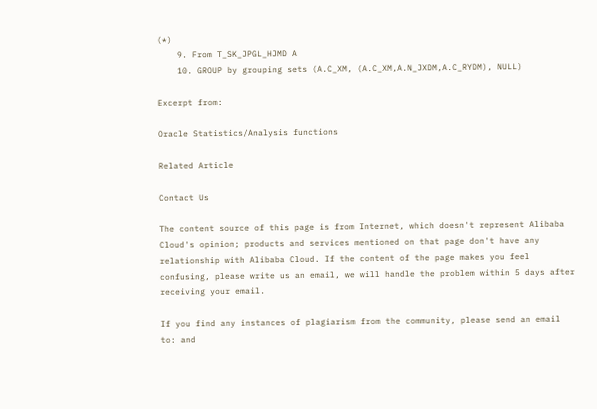(*)
    9. From T_SK_JPGL_HJMD A
    10. GROUP by grouping sets (A.C_XM, (A.C_XM,A.N_JXDM,A.C_RYDM), NULL)

Excerpt from:

Oracle Statistics/Analysis functions

Related Article

Contact Us

The content source of this page is from Internet, which doesn't represent Alibaba Cloud's opinion; products and services mentioned on that page don't have any relationship with Alibaba Cloud. If the content of the page makes you feel confusing, please write us an email, we will handle the problem within 5 days after receiving your email.

If you find any instances of plagiarism from the community, please send an email to: and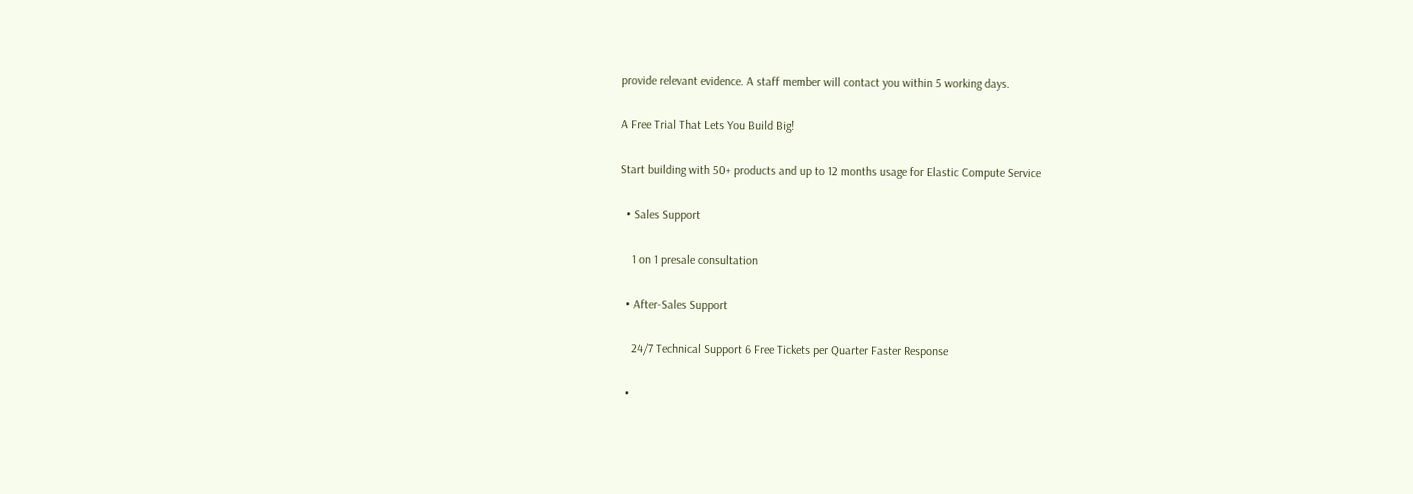provide relevant evidence. A staff member will contact you within 5 working days.

A Free Trial That Lets You Build Big!

Start building with 50+ products and up to 12 months usage for Elastic Compute Service

  • Sales Support

    1 on 1 presale consultation

  • After-Sales Support

    24/7 Technical Support 6 Free Tickets per Quarter Faster Response

  •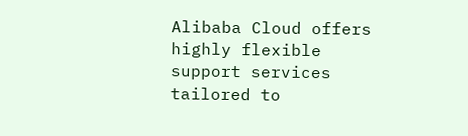Alibaba Cloud offers highly flexible support services tailored to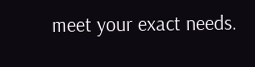meet your exact needs.